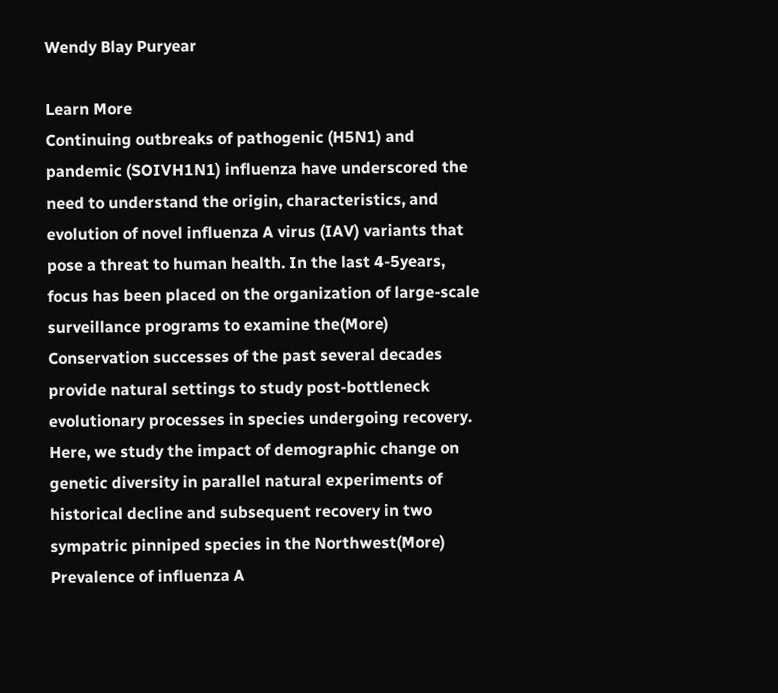Wendy Blay Puryear

Learn More
Continuing outbreaks of pathogenic (H5N1) and pandemic (SOIVH1N1) influenza have underscored the need to understand the origin, characteristics, and evolution of novel influenza A virus (IAV) variants that pose a threat to human health. In the last 4-5years, focus has been placed on the organization of large-scale surveillance programs to examine the(More)
Conservation successes of the past several decades provide natural settings to study post-bottleneck evolutionary processes in species undergoing recovery. Here, we study the impact of demographic change on genetic diversity in parallel natural experiments of historical decline and subsequent recovery in two sympatric pinniped species in the Northwest(More)
Prevalence of influenza A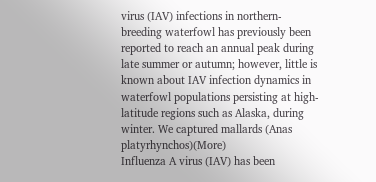virus (IAV) infections in northern-breeding waterfowl has previously been reported to reach an annual peak during late summer or autumn; however, little is known about IAV infection dynamics in waterfowl populations persisting at high-latitude regions such as Alaska, during winter. We captured mallards (Anas platyrhynchos)(More)
Influenza A virus (IAV) has been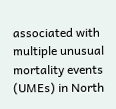associated with multiple unusual mortality events (UMEs) in North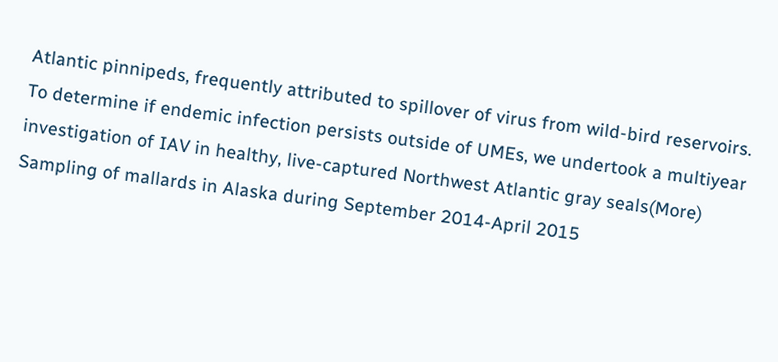Atlantic pinnipeds, frequently attributed to spillover of virus from wild-bird reservoirs. To determine if endemic infection persists outside of UMEs, we undertook a multiyear investigation of IAV in healthy, live-captured Northwest Atlantic gray seals(More)
Sampling of mallards in Alaska during September 2014-April 2015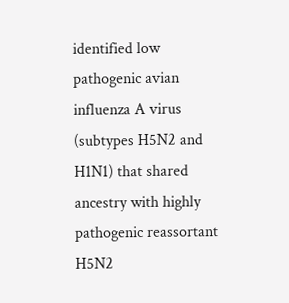identified low pathogenic avian influenza A virus (subtypes H5N2 and H1N1) that shared ancestry with highly pathogenic reassortant H5N2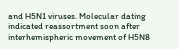and H5N1 viruses. Molecular dating indicated reassortment soon after interhemispheric movement of H5N8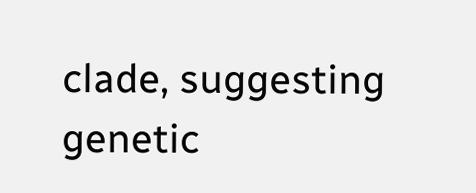clade, suggesting genetic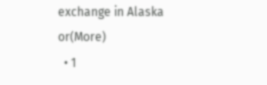exchange in Alaska or(More)
  • 1